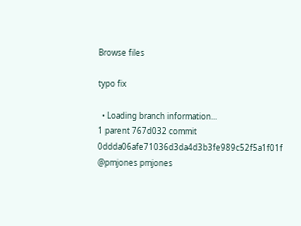Browse files

typo fix

  • Loading branch information...
1 parent 767d032 commit 0ddda06afe71036d3da4d3b3fe989c52f5a1f01f @pmjones pmjones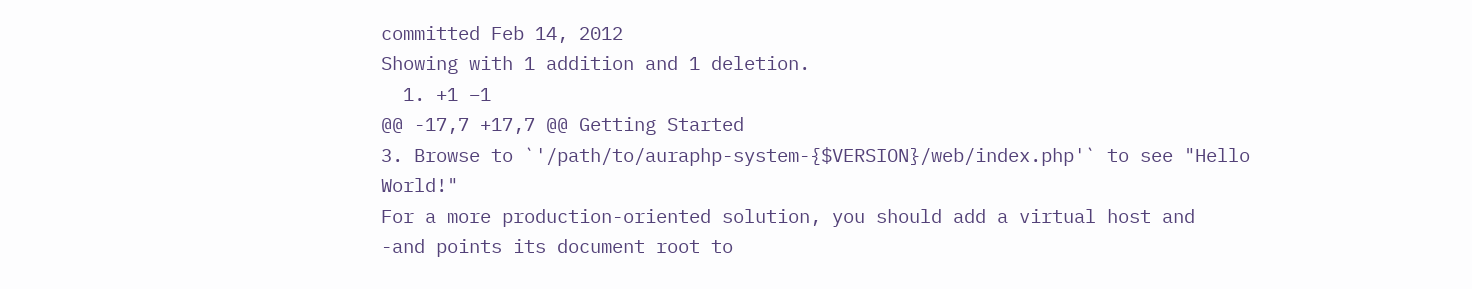committed Feb 14, 2012
Showing with 1 addition and 1 deletion.
  1. +1 −1
@@ -17,7 +17,7 @@ Getting Started
3. Browse to `'/path/to/auraphp-system-{$VERSION}/web/index.php'` to see "Hello World!"
For a more production-oriented solution, you should add a virtual host and
-and points its document root to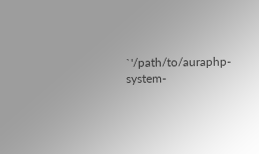`'/path/to/auraphp-system-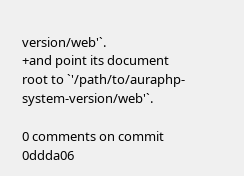version/web'`.
+and point its document root to `'/path/to/auraphp-system-version/web'`.

0 comments on commit 0ddda06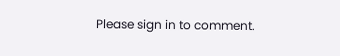Please sign in to comment.